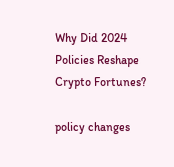Why Did 2024 Policies Reshape Crypto Fortunes?

policy changes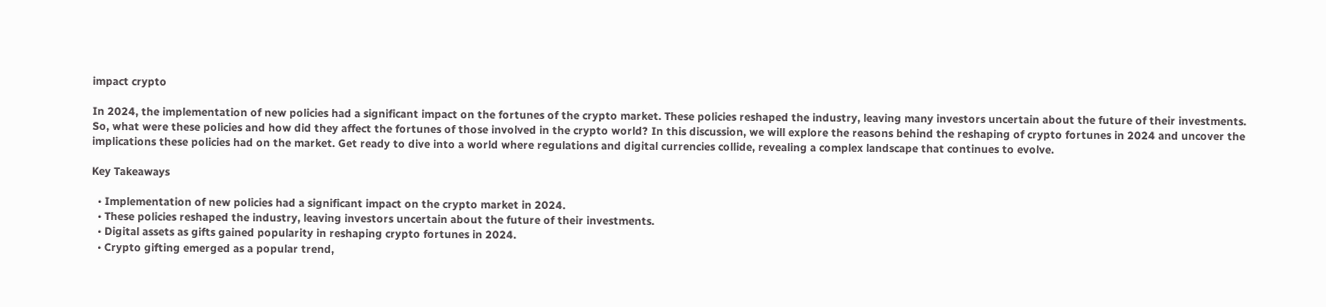impact crypto

In 2024, the implementation of new policies had a significant impact on the fortunes of the crypto market. These policies reshaped the industry, leaving many investors uncertain about the future of their investments. So, what were these policies and how did they affect the fortunes of those involved in the crypto world? In this discussion, we will explore the reasons behind the reshaping of crypto fortunes in 2024 and uncover the implications these policies had on the market. Get ready to dive into a world where regulations and digital currencies collide, revealing a complex landscape that continues to evolve.

Key Takeaways

  • Implementation of new policies had a significant impact on the crypto market in 2024.
  • These policies reshaped the industry, leaving investors uncertain about the future of their investments.
  • Digital assets as gifts gained popularity in reshaping crypto fortunes in 2024.
  • Crypto gifting emerged as a popular trend,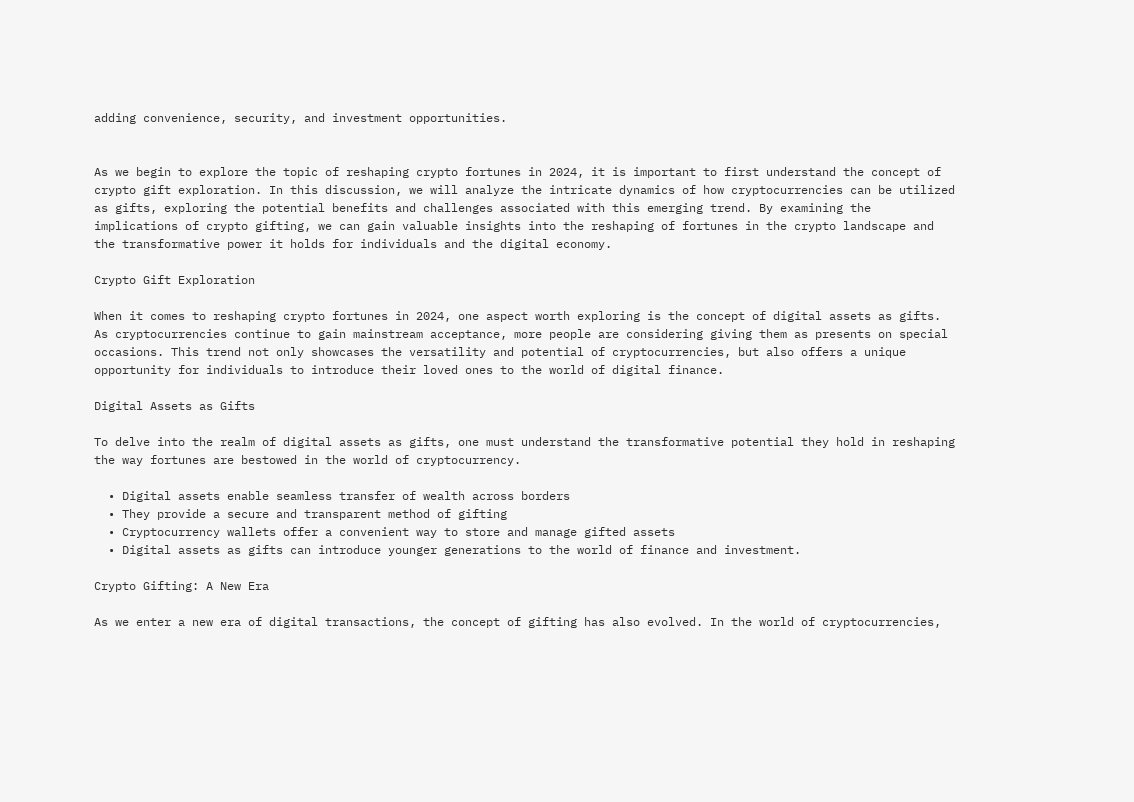adding convenience, security, and investment opportunities.


As we begin to explore the topic of reshaping crypto fortunes in 2024, it is important to first understand the concept of crypto gift exploration. In this discussion, we will analyze the intricate dynamics of how cryptocurrencies can be utilized as gifts, exploring the potential benefits and challenges associated with this emerging trend. By examining the implications of crypto gifting, we can gain valuable insights into the reshaping of fortunes in the crypto landscape and the transformative power it holds for individuals and the digital economy.

Crypto Gift Exploration

When it comes to reshaping crypto fortunes in 2024, one aspect worth exploring is the concept of digital assets as gifts. As cryptocurrencies continue to gain mainstream acceptance, more people are considering giving them as presents on special occasions. This trend not only showcases the versatility and potential of cryptocurrencies, but also offers a unique opportunity for individuals to introduce their loved ones to the world of digital finance.

Digital Assets as Gifts

To delve into the realm of digital assets as gifts, one must understand the transformative potential they hold in reshaping the way fortunes are bestowed in the world of cryptocurrency.

  • Digital assets enable seamless transfer of wealth across borders
  • They provide a secure and transparent method of gifting
  • Cryptocurrency wallets offer a convenient way to store and manage gifted assets
  • Digital assets as gifts can introduce younger generations to the world of finance and investment.

Crypto Gifting: A New Era

As we enter a new era of digital transactions, the concept of gifting has also evolved. In the world of cryptocurrencies,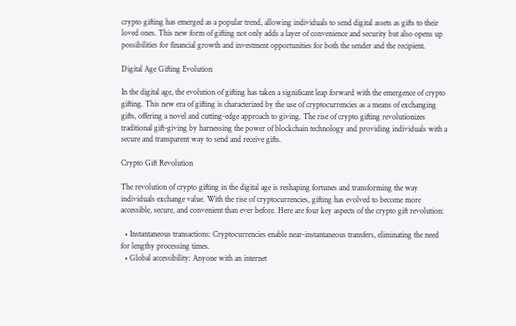crypto gifting has emerged as a popular trend, allowing individuals to send digital assets as gifts to their loved ones. This new form of gifting not only adds a layer of convenience and security but also opens up possibilities for financial growth and investment opportunities for both the sender and the recipient.

Digital Age Gifting Evolution

In the digital age, the evolution of gifting has taken a significant leap forward with the emergence of crypto gifting. This new era of gifting is characterized by the use of cryptocurrencies as a means of exchanging gifts, offering a novel and cutting-edge approach to giving. The rise of crypto gifting revolutionizes traditional gift-giving by harnessing the power of blockchain technology and providing individuals with a secure and transparent way to send and receive gifts.

Crypto Gift Revolution

The revolution of crypto gifting in the digital age is reshaping fortunes and transforming the way individuals exchange value. With the rise of cryptocurrencies, gifting has evolved to become more accessible, secure, and convenient than ever before. Here are four key aspects of the crypto gift revolution:

  • Instantaneous transactions: Cryptocurrencies enable near-instantaneous transfers, eliminating the need for lengthy processing times.
  • Global accessibility: Anyone with an internet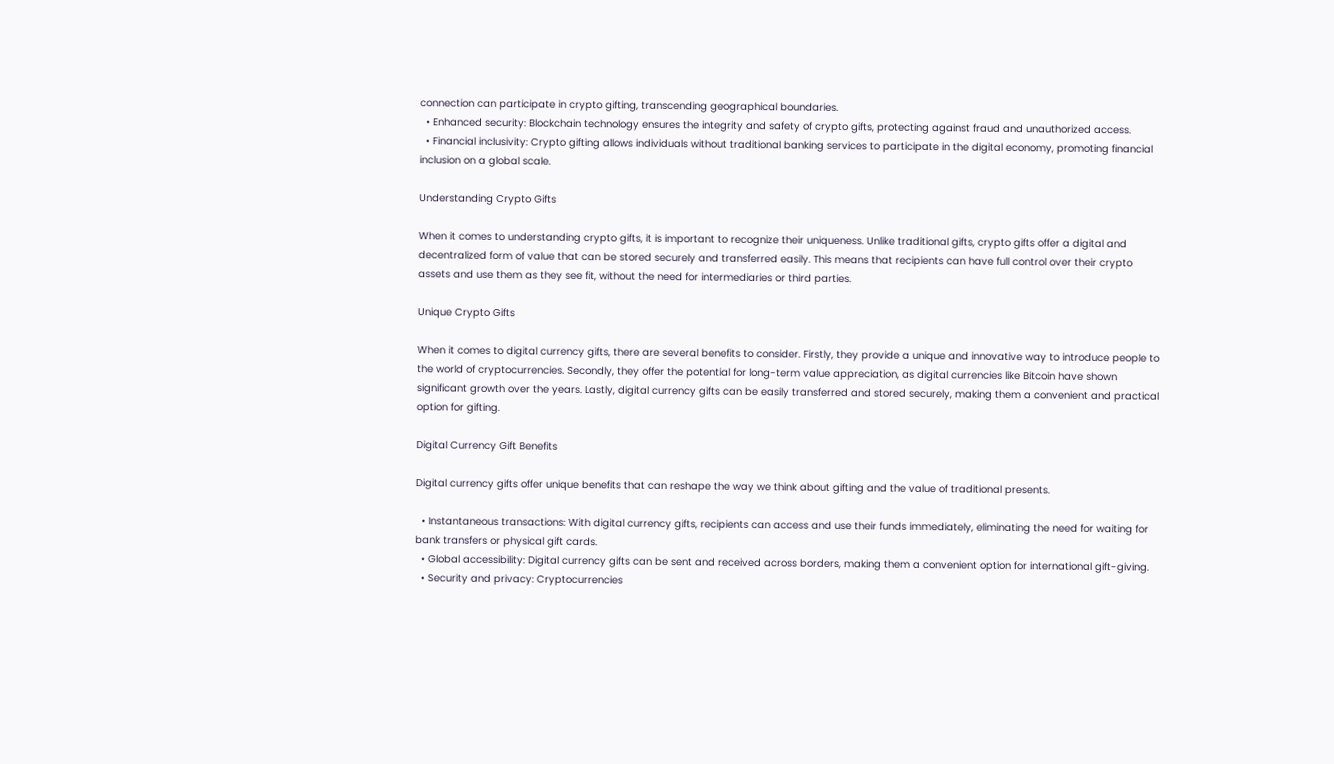connection can participate in crypto gifting, transcending geographical boundaries.
  • Enhanced security: Blockchain technology ensures the integrity and safety of crypto gifts, protecting against fraud and unauthorized access.
  • Financial inclusivity: Crypto gifting allows individuals without traditional banking services to participate in the digital economy, promoting financial inclusion on a global scale.

Understanding Crypto Gifts

When it comes to understanding crypto gifts, it is important to recognize their uniqueness. Unlike traditional gifts, crypto gifts offer a digital and decentralized form of value that can be stored securely and transferred easily. This means that recipients can have full control over their crypto assets and use them as they see fit, without the need for intermediaries or third parties.

Unique Crypto Gifts

When it comes to digital currency gifts, there are several benefits to consider. Firstly, they provide a unique and innovative way to introduce people to the world of cryptocurrencies. Secondly, they offer the potential for long-term value appreciation, as digital currencies like Bitcoin have shown significant growth over the years. Lastly, digital currency gifts can be easily transferred and stored securely, making them a convenient and practical option for gifting.

Digital Currency Gift Benefits

Digital currency gifts offer unique benefits that can reshape the way we think about gifting and the value of traditional presents.

  • Instantaneous transactions: With digital currency gifts, recipients can access and use their funds immediately, eliminating the need for waiting for bank transfers or physical gift cards.
  • Global accessibility: Digital currency gifts can be sent and received across borders, making them a convenient option for international gift-giving.
  • Security and privacy: Cryptocurrencies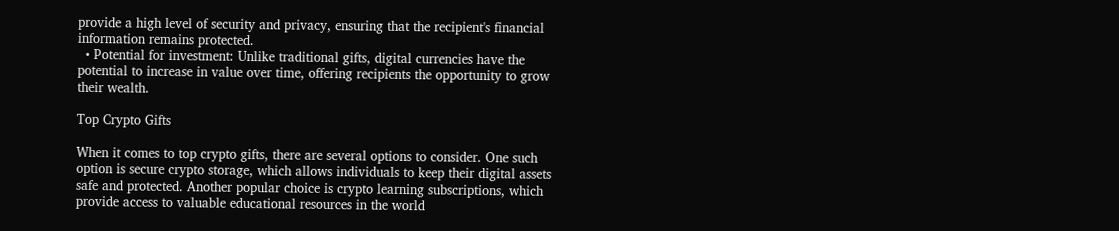provide a high level of security and privacy, ensuring that the recipient's financial information remains protected.
  • Potential for investment: Unlike traditional gifts, digital currencies have the potential to increase in value over time, offering recipients the opportunity to grow their wealth.

Top Crypto Gifts

When it comes to top crypto gifts, there are several options to consider. One such option is secure crypto storage, which allows individuals to keep their digital assets safe and protected. Another popular choice is crypto learning subscriptions, which provide access to valuable educational resources in the world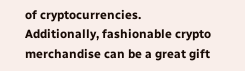of cryptocurrencies. Additionally, fashionable crypto merchandise can be a great gift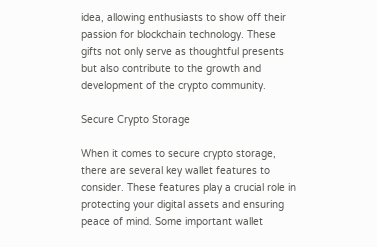idea, allowing enthusiasts to show off their passion for blockchain technology. These gifts not only serve as thoughtful presents but also contribute to the growth and development of the crypto community.

Secure Crypto Storage

When it comes to secure crypto storage, there are several key wallet features to consider. These features play a crucial role in protecting your digital assets and ensuring peace of mind. Some important wallet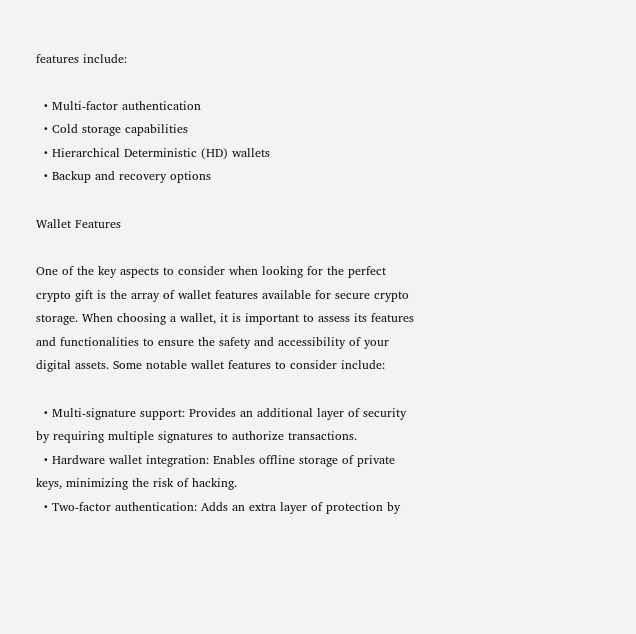features include:

  • Multi-factor authentication
  • Cold storage capabilities
  • Hierarchical Deterministic (HD) wallets
  • Backup and recovery options

Wallet Features

One of the key aspects to consider when looking for the perfect crypto gift is the array of wallet features available for secure crypto storage. When choosing a wallet, it is important to assess its features and functionalities to ensure the safety and accessibility of your digital assets. Some notable wallet features to consider include:

  • Multi-signature support: Provides an additional layer of security by requiring multiple signatures to authorize transactions.
  • Hardware wallet integration: Enables offline storage of private keys, minimizing the risk of hacking.
  • Two-factor authentication: Adds an extra layer of protection by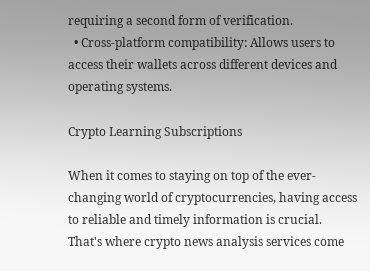requiring a second form of verification.
  • Cross-platform compatibility: Allows users to access their wallets across different devices and operating systems.

Crypto Learning Subscriptions

When it comes to staying on top of the ever-changing world of cryptocurrencies, having access to reliable and timely information is crucial. That's where crypto news analysis services come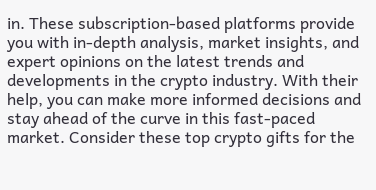in. These subscription-based platforms provide you with in-depth analysis, market insights, and expert opinions on the latest trends and developments in the crypto industry. With their help, you can make more informed decisions and stay ahead of the curve in this fast-paced market. Consider these top crypto gifts for the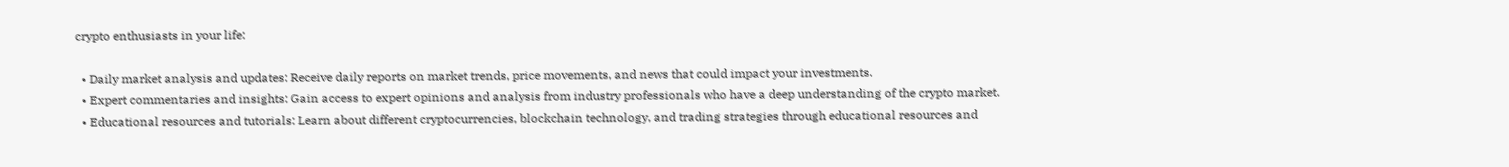crypto enthusiasts in your life:

  • Daily market analysis and updates: Receive daily reports on market trends, price movements, and news that could impact your investments.
  • Expert commentaries and insights: Gain access to expert opinions and analysis from industry professionals who have a deep understanding of the crypto market.
  • Educational resources and tutorials: Learn about different cryptocurrencies, blockchain technology, and trading strategies through educational resources and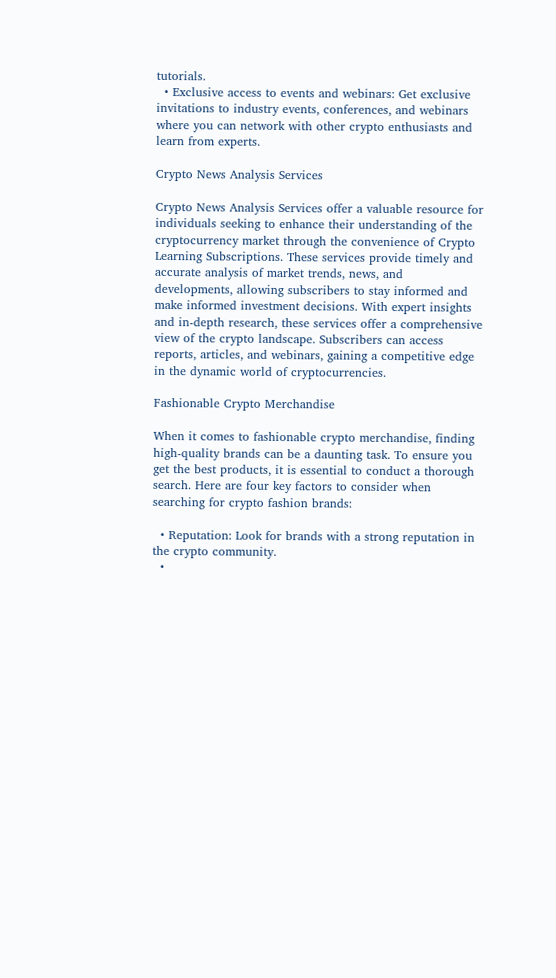tutorials.
  • Exclusive access to events and webinars: Get exclusive invitations to industry events, conferences, and webinars where you can network with other crypto enthusiasts and learn from experts.

Crypto News Analysis Services

Crypto News Analysis Services offer a valuable resource for individuals seeking to enhance their understanding of the cryptocurrency market through the convenience of Crypto Learning Subscriptions. These services provide timely and accurate analysis of market trends, news, and developments, allowing subscribers to stay informed and make informed investment decisions. With expert insights and in-depth research, these services offer a comprehensive view of the crypto landscape. Subscribers can access reports, articles, and webinars, gaining a competitive edge in the dynamic world of cryptocurrencies.

Fashionable Crypto Merchandise

When it comes to fashionable crypto merchandise, finding high-quality brands can be a daunting task. To ensure you get the best products, it is essential to conduct a thorough search. Here are four key factors to consider when searching for crypto fashion brands:

  • Reputation: Look for brands with a strong reputation in the crypto community.
  •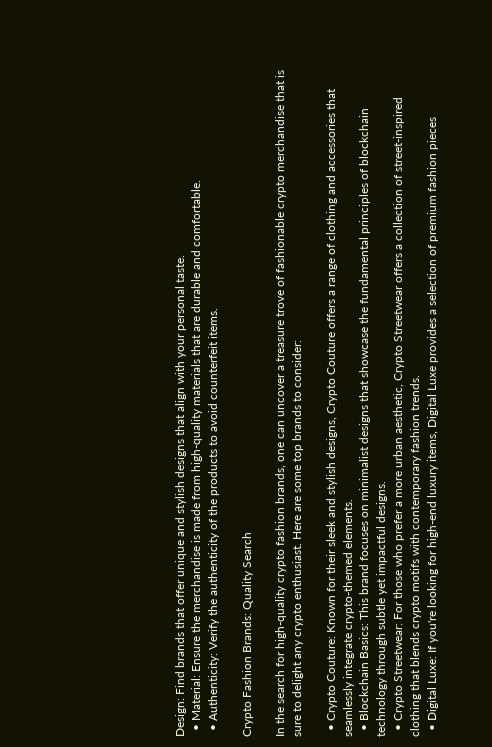Design: Find brands that offer unique and stylish designs that align with your personal taste.
  • Material: Ensure the merchandise is made from high-quality materials that are durable and comfortable.
  • Authenticity: Verify the authenticity of the products to avoid counterfeit items.

Crypto Fashion Brands: Quality Search

In the search for high-quality crypto fashion brands, one can uncover a treasure trove of fashionable crypto merchandise that is sure to delight any crypto enthusiast. Here are some top brands to consider:

  • Crypto Couture: Known for their sleek and stylish designs, Crypto Couture offers a range of clothing and accessories that seamlessly integrate crypto-themed elements.
  • Blockchain Basics: This brand focuses on minimalist designs that showcase the fundamental principles of blockchain technology through subtle yet impactful designs.
  • Crypto Streetwear: For those who prefer a more urban aesthetic, Crypto Streetwear offers a collection of street-inspired clothing that blends crypto motifs with contemporary fashion trends.
  • Digital Luxe: If you're looking for high-end luxury items, Digital Luxe provides a selection of premium fashion pieces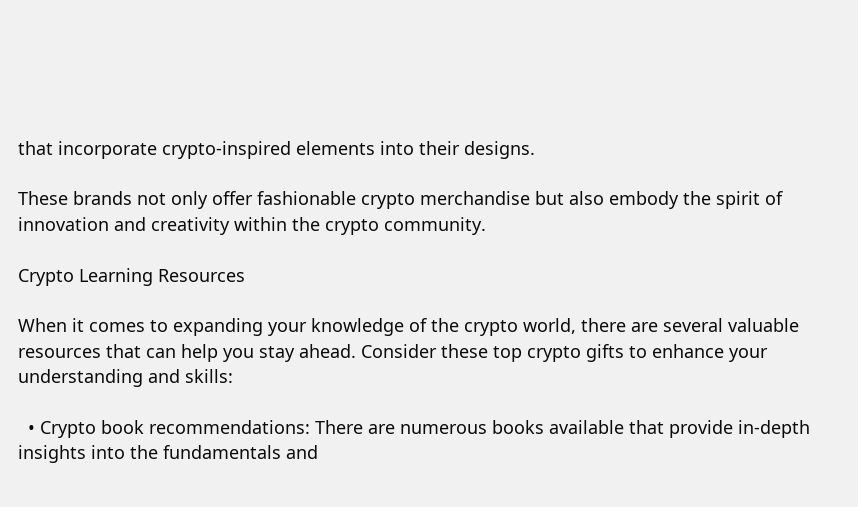that incorporate crypto-inspired elements into their designs.

These brands not only offer fashionable crypto merchandise but also embody the spirit of innovation and creativity within the crypto community.

Crypto Learning Resources

When it comes to expanding your knowledge of the crypto world, there are several valuable resources that can help you stay ahead. Consider these top crypto gifts to enhance your understanding and skills:

  • Crypto book recommendations: There are numerous books available that provide in-depth insights into the fundamentals and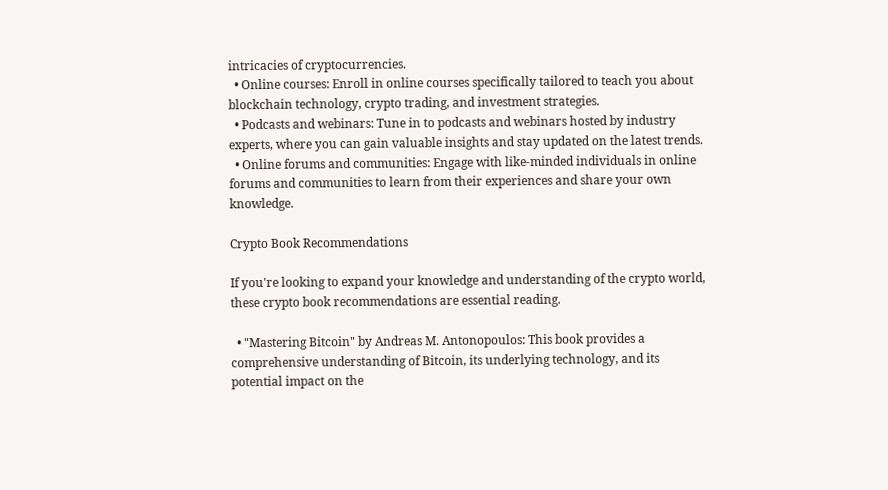intricacies of cryptocurrencies.
  • Online courses: Enroll in online courses specifically tailored to teach you about blockchain technology, crypto trading, and investment strategies.
  • Podcasts and webinars: Tune in to podcasts and webinars hosted by industry experts, where you can gain valuable insights and stay updated on the latest trends.
  • Online forums and communities: Engage with like-minded individuals in online forums and communities to learn from their experiences and share your own knowledge.

Crypto Book Recommendations

If you're looking to expand your knowledge and understanding of the crypto world, these crypto book recommendations are essential reading.

  • "Mastering Bitcoin" by Andreas M. Antonopoulos: This book provides a comprehensive understanding of Bitcoin, its underlying technology, and its potential impact on the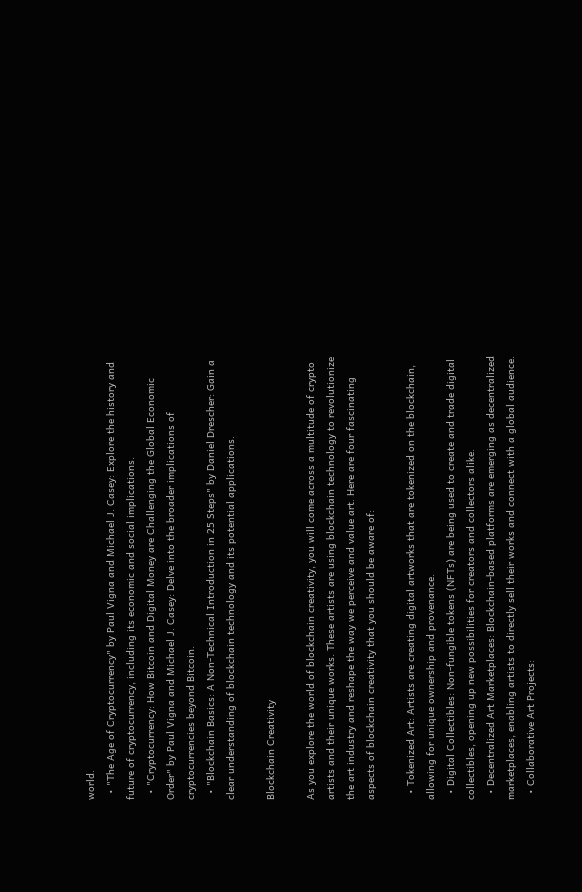world.
  • "The Age of Cryptocurrency" by Paul Vigna and Michael J. Casey: Explore the history and future of cryptocurrency, including its economic and social implications.
  • "Cryptocurrency: How Bitcoin and Digital Money are Challenging the Global Economic Order" by Paul Vigna and Michael J. Casey: Delve into the broader implications of cryptocurrencies beyond Bitcoin.
  • "Blockchain Basics: A Non-Technical Introduction in 25 Steps" by Daniel Drescher: Gain a clear understanding of blockchain technology and its potential applications.

Blockchain Creativity

As you explore the world of blockchain creativity, you will come across a multitude of crypto artists and their unique works. These artists are using blockchain technology to revolutionize the art industry and reshape the way we perceive and value art. Here are four fascinating aspects of blockchain creativity that you should be aware of:

  • Tokenized Art: Artists are creating digital artworks that are tokenized on the blockchain, allowing for unique ownership and provenance.
  • Digital Collectibles: Non-fungible tokens (NFTs) are being used to create and trade digital collectibles, opening up new possibilities for creators and collectors alike.
  • Decentralized Art Marketplaces: Blockchain-based platforms are emerging as decentralized marketplaces, enabling artists to directly sell their works and connect with a global audience.
  • Collaborative Art Projects: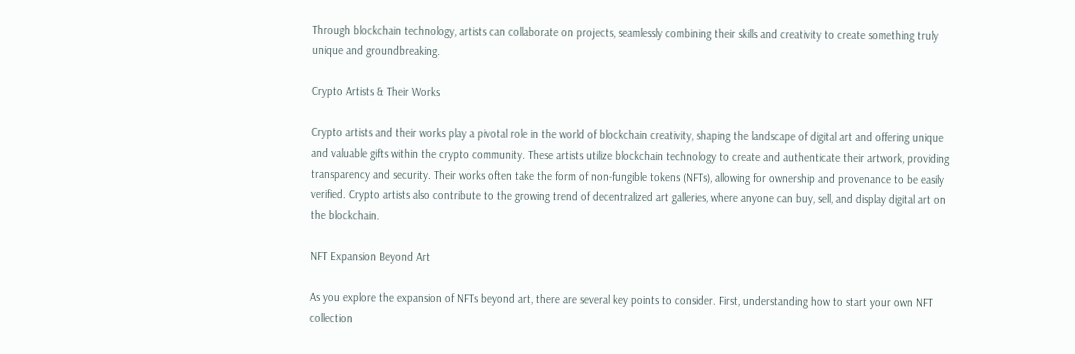Through blockchain technology, artists can collaborate on projects, seamlessly combining their skills and creativity to create something truly unique and groundbreaking.

Crypto Artists & Their Works

Crypto artists and their works play a pivotal role in the world of blockchain creativity, shaping the landscape of digital art and offering unique and valuable gifts within the crypto community. These artists utilize blockchain technology to create and authenticate their artwork, providing transparency and security. Their works often take the form of non-fungible tokens (NFTs), allowing for ownership and provenance to be easily verified. Crypto artists also contribute to the growing trend of decentralized art galleries, where anyone can buy, sell, and display digital art on the blockchain.

NFT Expansion Beyond Art

As you explore the expansion of NFTs beyond art, there are several key points to consider. First, understanding how to start your own NFT collection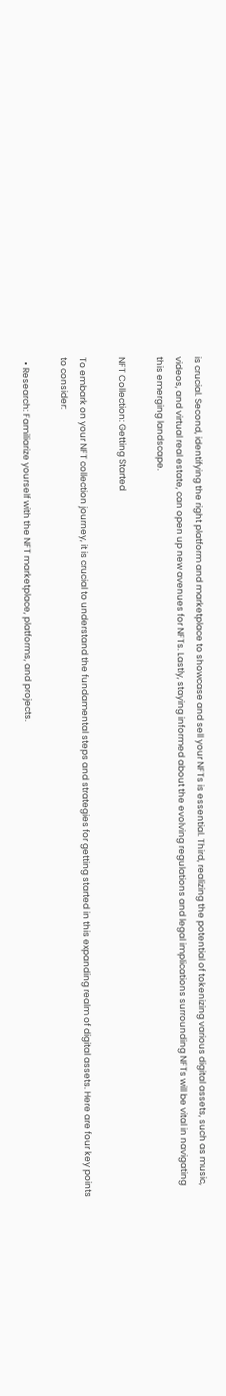is crucial. Second, identifying the right platform and marketplace to showcase and sell your NFTs is essential. Third, realizing the potential of tokenizing various digital assets, such as music, videos, and virtual real estate, can open up new avenues for NFTs. Lastly, staying informed about the evolving regulations and legal implications surrounding NFTs will be vital in navigating this emerging landscape.

NFT Collection: Getting Started

To embark on your NFT collection journey, it is crucial to understand the fundamental steps and strategies for getting started in this expanding realm of digital assets. Here are four key points to consider:

  • Research: Familiarize yourself with the NFT marketplace, platforms, and projects.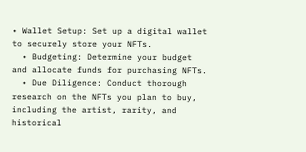• Wallet Setup: Set up a digital wallet to securely store your NFTs.
  • Budgeting: Determine your budget and allocate funds for purchasing NFTs.
  • Due Diligence: Conduct thorough research on the NFTs you plan to buy, including the artist, rarity, and historical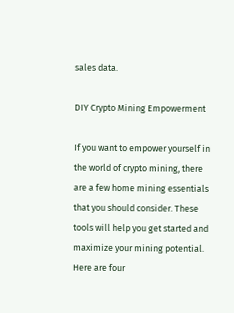sales data.

DIY Crypto Mining Empowerment

If you want to empower yourself in the world of crypto mining, there are a few home mining essentials that you should consider. These tools will help you get started and maximize your mining potential. Here are four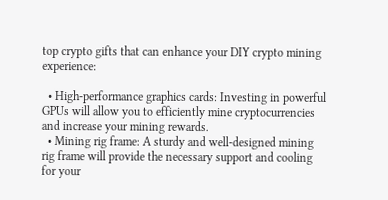top crypto gifts that can enhance your DIY crypto mining experience:

  • High-performance graphics cards: Investing in powerful GPUs will allow you to efficiently mine cryptocurrencies and increase your mining rewards.
  • Mining rig frame: A sturdy and well-designed mining rig frame will provide the necessary support and cooling for your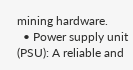mining hardware.
  • Power supply unit (PSU): A reliable and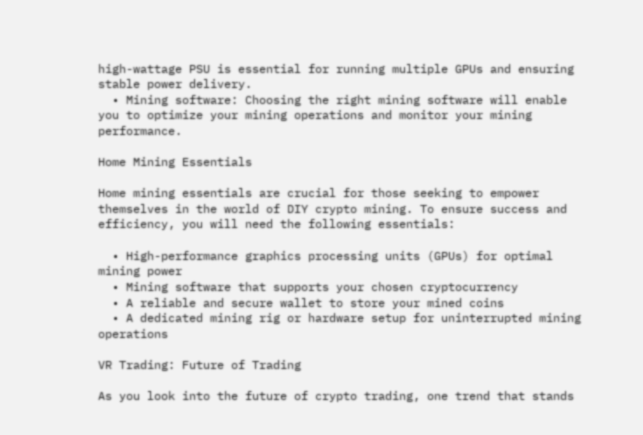high-wattage PSU is essential for running multiple GPUs and ensuring stable power delivery.
  • Mining software: Choosing the right mining software will enable you to optimize your mining operations and monitor your mining performance.

Home Mining Essentials

Home mining essentials are crucial for those seeking to empower themselves in the world of DIY crypto mining. To ensure success and efficiency, you will need the following essentials:

  • High-performance graphics processing units (GPUs) for optimal mining power
  • Mining software that supports your chosen cryptocurrency
  • A reliable and secure wallet to store your mined coins
  • A dedicated mining rig or hardware setup for uninterrupted mining operations

VR Trading: Future of Trading

As you look into the future of crypto trading, one trend that stands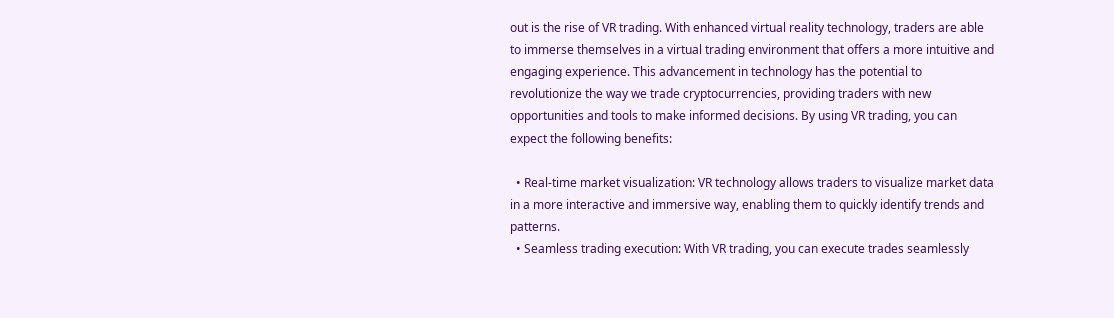out is the rise of VR trading. With enhanced virtual reality technology, traders are able to immerse themselves in a virtual trading environment that offers a more intuitive and engaging experience. This advancement in technology has the potential to revolutionize the way we trade cryptocurrencies, providing traders with new opportunities and tools to make informed decisions. By using VR trading, you can expect the following benefits:

  • Real-time market visualization: VR technology allows traders to visualize market data in a more interactive and immersive way, enabling them to quickly identify trends and patterns.
  • Seamless trading execution: With VR trading, you can execute trades seamlessly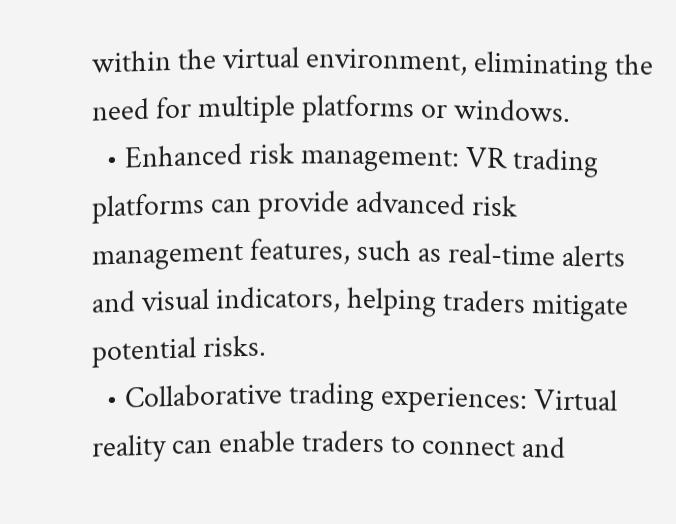within the virtual environment, eliminating the need for multiple platforms or windows.
  • Enhanced risk management: VR trading platforms can provide advanced risk management features, such as real-time alerts and visual indicators, helping traders mitigate potential risks.
  • Collaborative trading experiences: Virtual reality can enable traders to connect and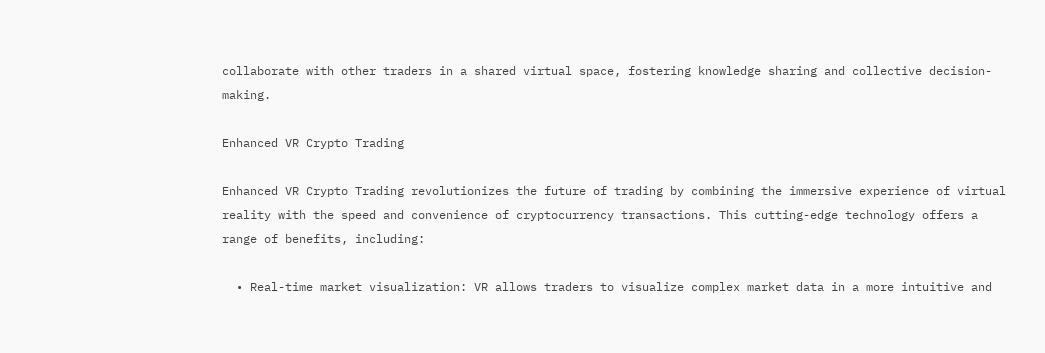collaborate with other traders in a shared virtual space, fostering knowledge sharing and collective decision-making.

Enhanced VR Crypto Trading

Enhanced VR Crypto Trading revolutionizes the future of trading by combining the immersive experience of virtual reality with the speed and convenience of cryptocurrency transactions. This cutting-edge technology offers a range of benefits, including:

  • Real-time market visualization: VR allows traders to visualize complex market data in a more intuitive and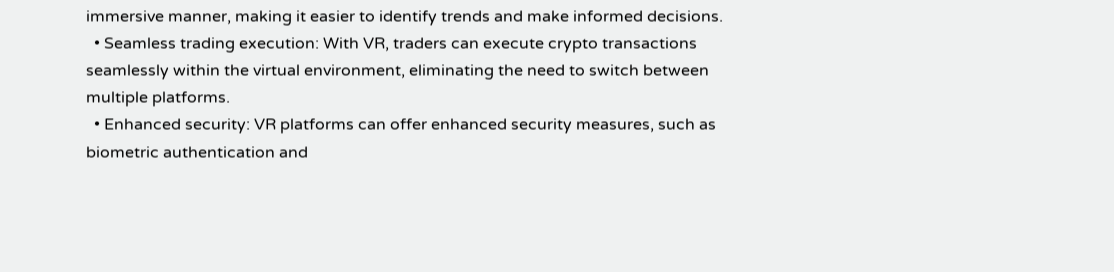immersive manner, making it easier to identify trends and make informed decisions.
  • Seamless trading execution: With VR, traders can execute crypto transactions seamlessly within the virtual environment, eliminating the need to switch between multiple platforms.
  • Enhanced security: VR platforms can offer enhanced security measures, such as biometric authentication and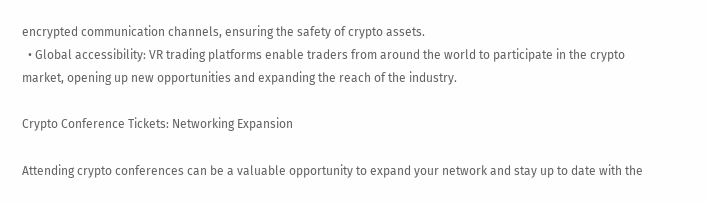encrypted communication channels, ensuring the safety of crypto assets.
  • Global accessibility: VR trading platforms enable traders from around the world to participate in the crypto market, opening up new opportunities and expanding the reach of the industry.

Crypto Conference Tickets: Networking Expansion

Attending crypto conferences can be a valuable opportunity to expand your network and stay up to date with the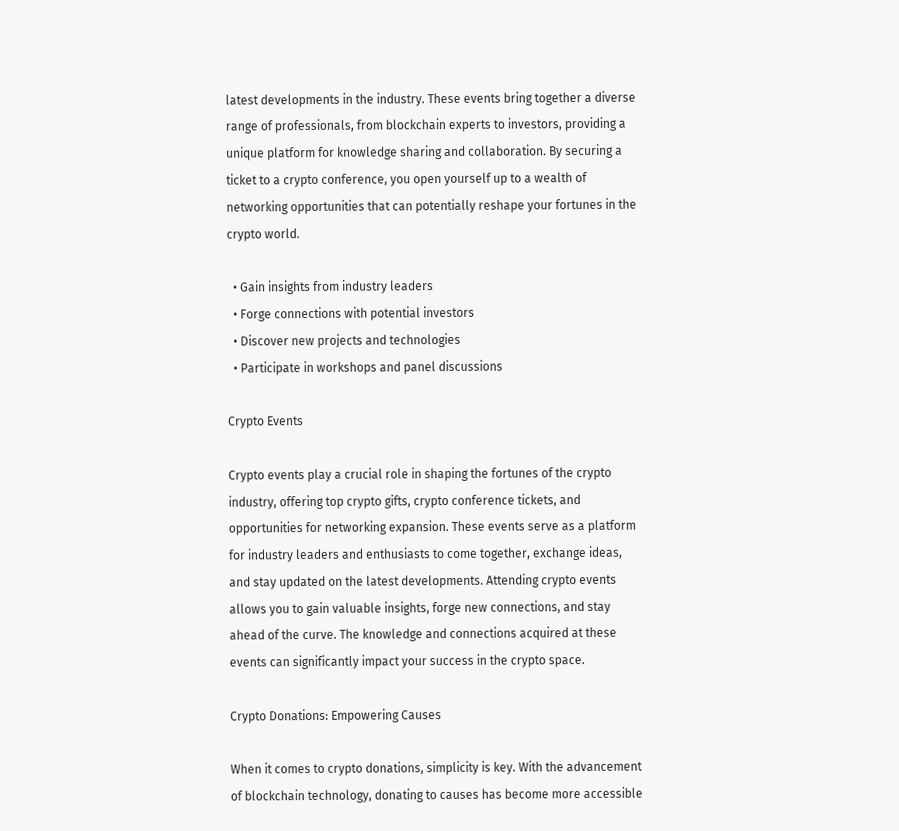latest developments in the industry. These events bring together a diverse range of professionals, from blockchain experts to investors, providing a unique platform for knowledge sharing and collaboration. By securing a ticket to a crypto conference, you open yourself up to a wealth of networking opportunities that can potentially reshape your fortunes in the crypto world.

  • Gain insights from industry leaders
  • Forge connections with potential investors
  • Discover new projects and technologies
  • Participate in workshops and panel discussions

Crypto Events

Crypto events play a crucial role in shaping the fortunes of the crypto industry, offering top crypto gifts, crypto conference tickets, and opportunities for networking expansion. These events serve as a platform for industry leaders and enthusiasts to come together, exchange ideas, and stay updated on the latest developments. Attending crypto events allows you to gain valuable insights, forge new connections, and stay ahead of the curve. The knowledge and connections acquired at these events can significantly impact your success in the crypto space.

Crypto Donations: Empowering Causes

When it comes to crypto donations, simplicity is key. With the advancement of blockchain technology, donating to causes has become more accessible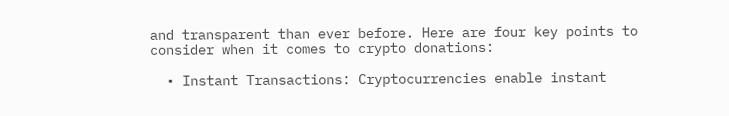and transparent than ever before. Here are four key points to consider when it comes to crypto donations:

  • Instant Transactions: Cryptocurrencies enable instant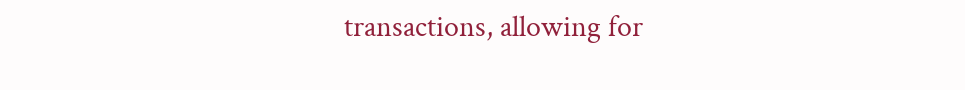transactions, allowing for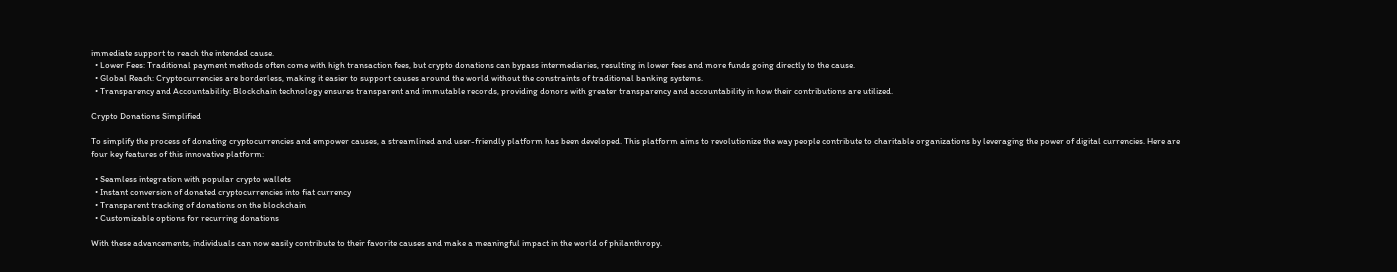immediate support to reach the intended cause.
  • Lower Fees: Traditional payment methods often come with high transaction fees, but crypto donations can bypass intermediaries, resulting in lower fees and more funds going directly to the cause.
  • Global Reach: Cryptocurrencies are borderless, making it easier to support causes around the world without the constraints of traditional banking systems.
  • Transparency and Accountability: Blockchain technology ensures transparent and immutable records, providing donors with greater transparency and accountability in how their contributions are utilized.

Crypto Donations Simplified

To simplify the process of donating cryptocurrencies and empower causes, a streamlined and user-friendly platform has been developed. This platform aims to revolutionize the way people contribute to charitable organizations by leveraging the power of digital currencies. Here are four key features of this innovative platform:

  • Seamless integration with popular crypto wallets
  • Instant conversion of donated cryptocurrencies into fiat currency
  • Transparent tracking of donations on the blockchain
  • Customizable options for recurring donations

With these advancements, individuals can now easily contribute to their favorite causes and make a meaningful impact in the world of philanthropy.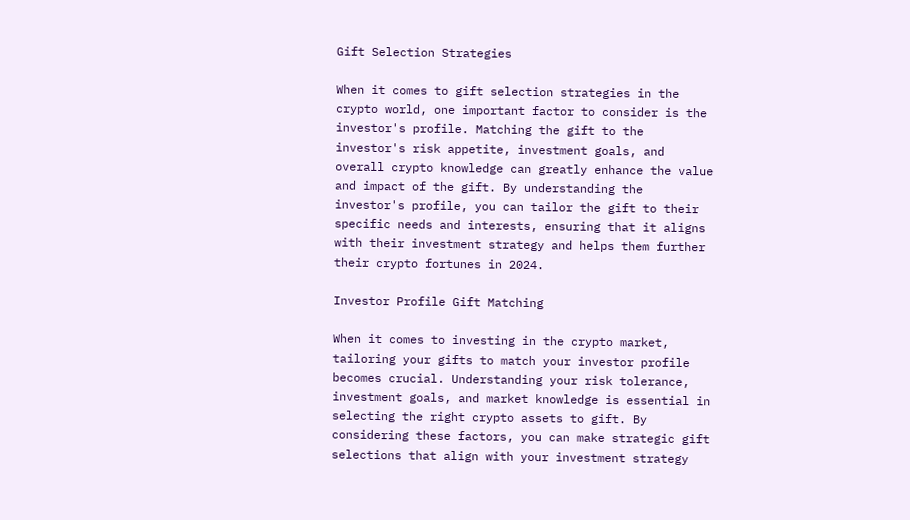Gift Selection Strategies

When it comes to gift selection strategies in the crypto world, one important factor to consider is the investor's profile. Matching the gift to the investor's risk appetite, investment goals, and overall crypto knowledge can greatly enhance the value and impact of the gift. By understanding the investor's profile, you can tailor the gift to their specific needs and interests, ensuring that it aligns with their investment strategy and helps them further their crypto fortunes in 2024.

Investor Profile Gift Matching

When it comes to investing in the crypto market, tailoring your gifts to match your investor profile becomes crucial. Understanding your risk tolerance, investment goals, and market knowledge is essential in selecting the right crypto assets to gift. By considering these factors, you can make strategic gift selections that align with your investment strategy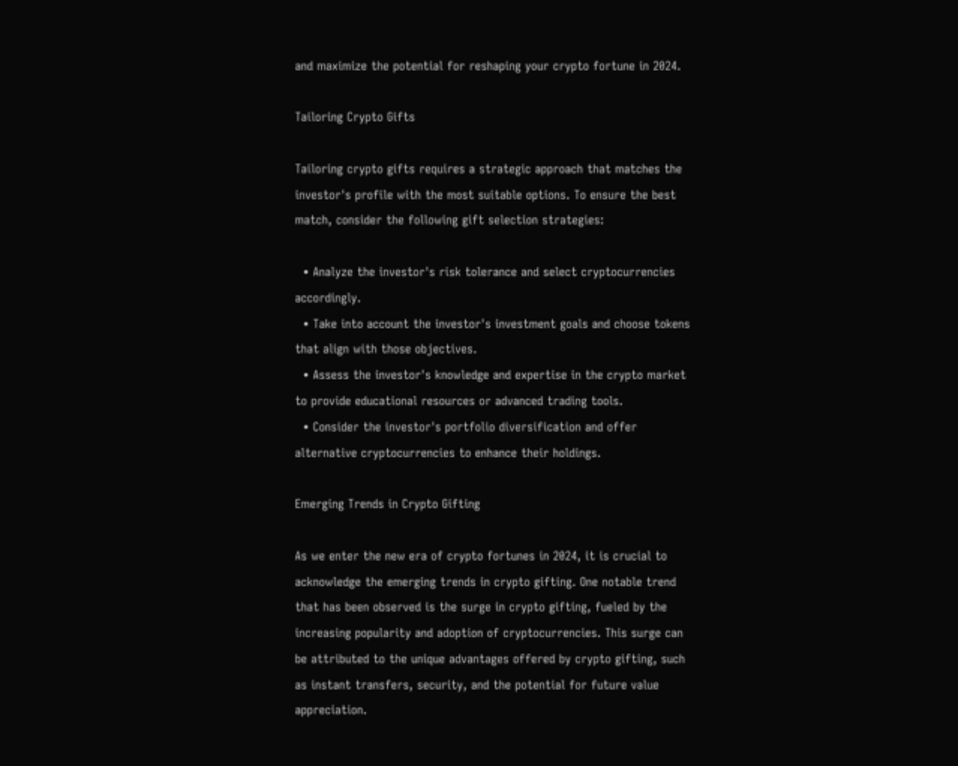and maximize the potential for reshaping your crypto fortune in 2024.

Tailoring Crypto Gifts

Tailoring crypto gifts requires a strategic approach that matches the investor's profile with the most suitable options. To ensure the best match, consider the following gift selection strategies:

  • Analyze the investor's risk tolerance and select cryptocurrencies accordingly.
  • Take into account the investor's investment goals and choose tokens that align with those objectives.
  • Assess the investor's knowledge and expertise in the crypto market to provide educational resources or advanced trading tools.
  • Consider the investor's portfolio diversification and offer alternative cryptocurrencies to enhance their holdings.

Emerging Trends in Crypto Gifting

As we enter the new era of crypto fortunes in 2024, it is crucial to acknowledge the emerging trends in crypto gifting. One notable trend that has been observed is the surge in crypto gifting, fueled by the increasing popularity and adoption of cryptocurrencies. This surge can be attributed to the unique advantages offered by crypto gifting, such as instant transfers, security, and the potential for future value appreciation.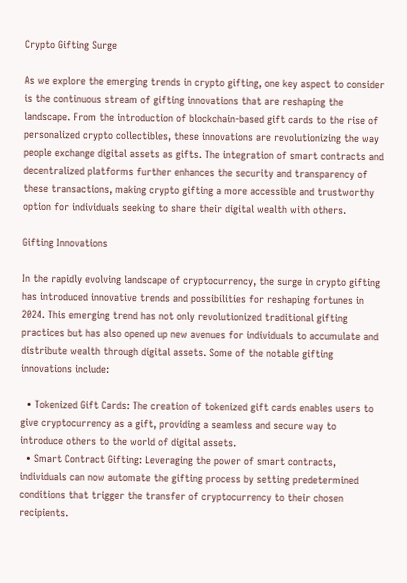Crypto Gifting Surge

As we explore the emerging trends in crypto gifting, one key aspect to consider is the continuous stream of gifting innovations that are reshaping the landscape. From the introduction of blockchain-based gift cards to the rise of personalized crypto collectibles, these innovations are revolutionizing the way people exchange digital assets as gifts. The integration of smart contracts and decentralized platforms further enhances the security and transparency of these transactions, making crypto gifting a more accessible and trustworthy option for individuals seeking to share their digital wealth with others.

Gifting Innovations

In the rapidly evolving landscape of cryptocurrency, the surge in crypto gifting has introduced innovative trends and possibilities for reshaping fortunes in 2024. This emerging trend has not only revolutionized traditional gifting practices but has also opened up new avenues for individuals to accumulate and distribute wealth through digital assets. Some of the notable gifting innovations include:

  • Tokenized Gift Cards: The creation of tokenized gift cards enables users to give cryptocurrency as a gift, providing a seamless and secure way to introduce others to the world of digital assets.
  • Smart Contract Gifting: Leveraging the power of smart contracts, individuals can now automate the gifting process by setting predetermined conditions that trigger the transfer of cryptocurrency to their chosen recipients.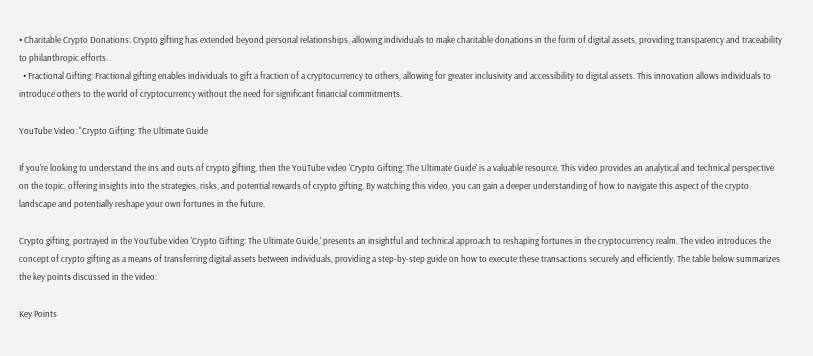• Charitable Crypto Donations: Crypto gifting has extended beyond personal relationships, allowing individuals to make charitable donations in the form of digital assets, providing transparency and traceability to philanthropic efforts.
  • Fractional Gifting: Fractional gifting enables individuals to gift a fraction of a cryptocurrency to others, allowing for greater inclusivity and accessibility to digital assets. This innovation allows individuals to introduce others to the world of cryptocurrency without the need for significant financial commitments.

YouTube Video: "Crypto Gifting: The Ultimate Guide

If you're looking to understand the ins and outs of crypto gifting, then the YouTube video 'Crypto Gifting: The Ultimate Guide' is a valuable resource. This video provides an analytical and technical perspective on the topic, offering insights into the strategies, risks, and potential rewards of crypto gifting. By watching this video, you can gain a deeper understanding of how to navigate this aspect of the crypto landscape and potentially reshape your own fortunes in the future.

Crypto gifting, portrayed in the YouTube video 'Crypto Gifting: The Ultimate Guide,' presents an insightful and technical approach to reshaping fortunes in the cryptocurrency realm. The video introduces the concept of crypto gifting as a means of transferring digital assets between individuals, providing a step-by-step guide on how to execute these transactions securely and efficiently. The table below summarizes the key points discussed in the video:

Key Points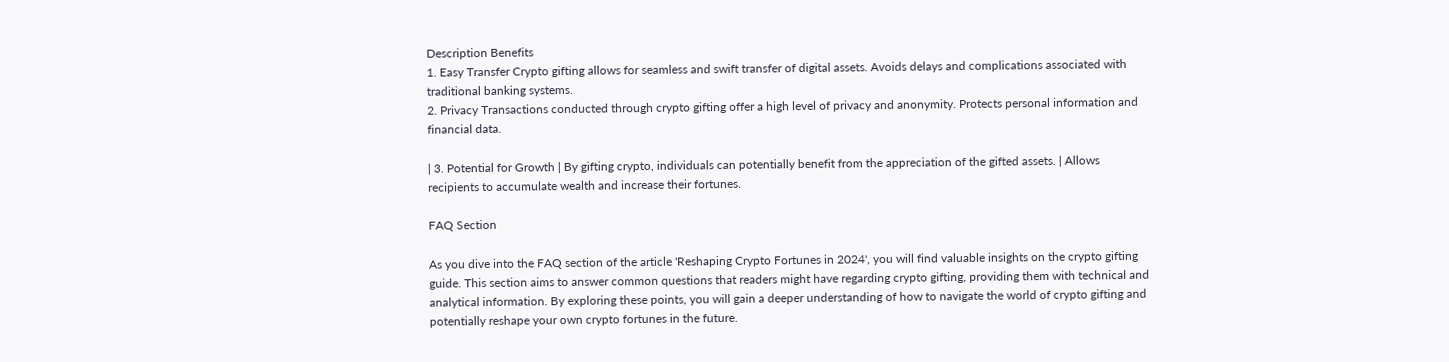Description Benefits
1. Easy Transfer Crypto gifting allows for seamless and swift transfer of digital assets. Avoids delays and complications associated with traditional banking systems.
2. Privacy Transactions conducted through crypto gifting offer a high level of privacy and anonymity. Protects personal information and financial data.

| 3. Potential for Growth | By gifting crypto, individuals can potentially benefit from the appreciation of the gifted assets. | Allows recipients to accumulate wealth and increase their fortunes.

FAQ Section

As you dive into the FAQ section of the article 'Reshaping Crypto Fortunes in 2024', you will find valuable insights on the crypto gifting guide. This section aims to answer common questions that readers might have regarding crypto gifting, providing them with technical and analytical information. By exploring these points, you will gain a deeper understanding of how to navigate the world of crypto gifting and potentially reshape your own crypto fortunes in the future.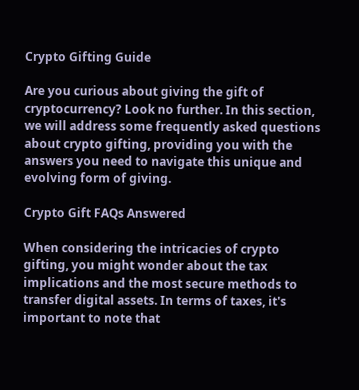Crypto Gifting Guide

Are you curious about giving the gift of cryptocurrency? Look no further. In this section, we will address some frequently asked questions about crypto gifting, providing you with the answers you need to navigate this unique and evolving form of giving.

Crypto Gift FAQs Answered

When considering the intricacies of crypto gifting, you might wonder about the tax implications and the most secure methods to transfer digital assets. In terms of taxes, it's important to note that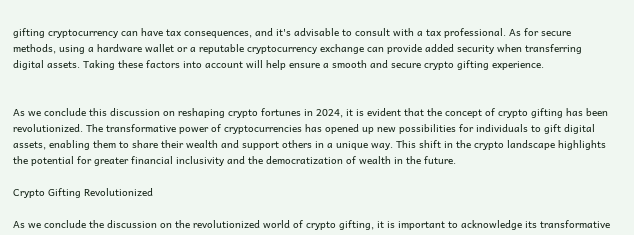gifting cryptocurrency can have tax consequences, and it's advisable to consult with a tax professional. As for secure methods, using a hardware wallet or a reputable cryptocurrency exchange can provide added security when transferring digital assets. Taking these factors into account will help ensure a smooth and secure crypto gifting experience.


As we conclude this discussion on reshaping crypto fortunes in 2024, it is evident that the concept of crypto gifting has been revolutionized. The transformative power of cryptocurrencies has opened up new possibilities for individuals to gift digital assets, enabling them to share their wealth and support others in a unique way. This shift in the crypto landscape highlights the potential for greater financial inclusivity and the democratization of wealth in the future.

Crypto Gifting Revolutionized

As we conclude the discussion on the revolutionized world of crypto gifting, it is important to acknowledge its transformative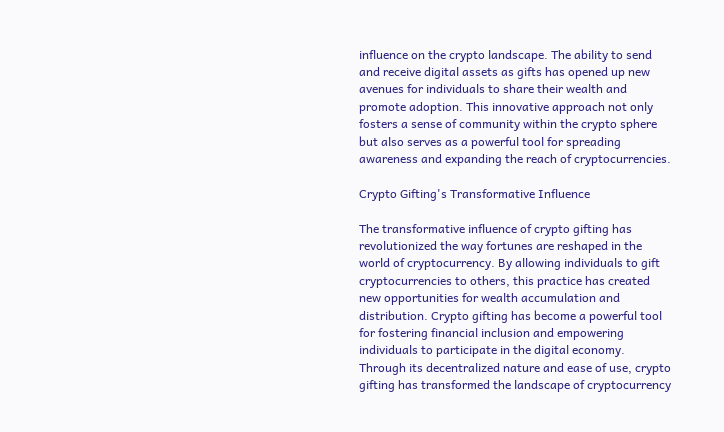influence on the crypto landscape. The ability to send and receive digital assets as gifts has opened up new avenues for individuals to share their wealth and promote adoption. This innovative approach not only fosters a sense of community within the crypto sphere but also serves as a powerful tool for spreading awareness and expanding the reach of cryptocurrencies.

Crypto Gifting's Transformative Influence

The transformative influence of crypto gifting has revolutionized the way fortunes are reshaped in the world of cryptocurrency. By allowing individuals to gift cryptocurrencies to others, this practice has created new opportunities for wealth accumulation and distribution. Crypto gifting has become a powerful tool for fostering financial inclusion and empowering individuals to participate in the digital economy. Through its decentralized nature and ease of use, crypto gifting has transformed the landscape of cryptocurrency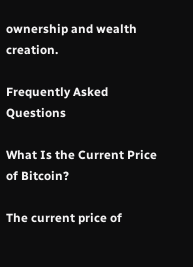ownership and wealth creation.

Frequently Asked Questions

What Is the Current Price of Bitcoin?

The current price of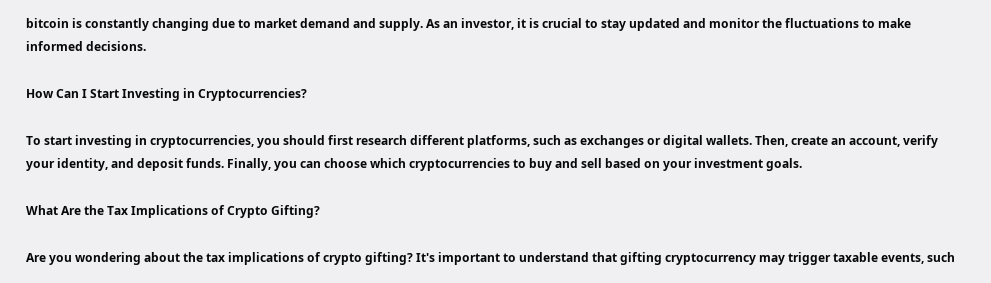bitcoin is constantly changing due to market demand and supply. As an investor, it is crucial to stay updated and monitor the fluctuations to make informed decisions.

How Can I Start Investing in Cryptocurrencies?

To start investing in cryptocurrencies, you should first research different platforms, such as exchanges or digital wallets. Then, create an account, verify your identity, and deposit funds. Finally, you can choose which cryptocurrencies to buy and sell based on your investment goals.

What Are the Tax Implications of Crypto Gifting?

Are you wondering about the tax implications of crypto gifting? It's important to understand that gifting cryptocurrency may trigger taxable events, such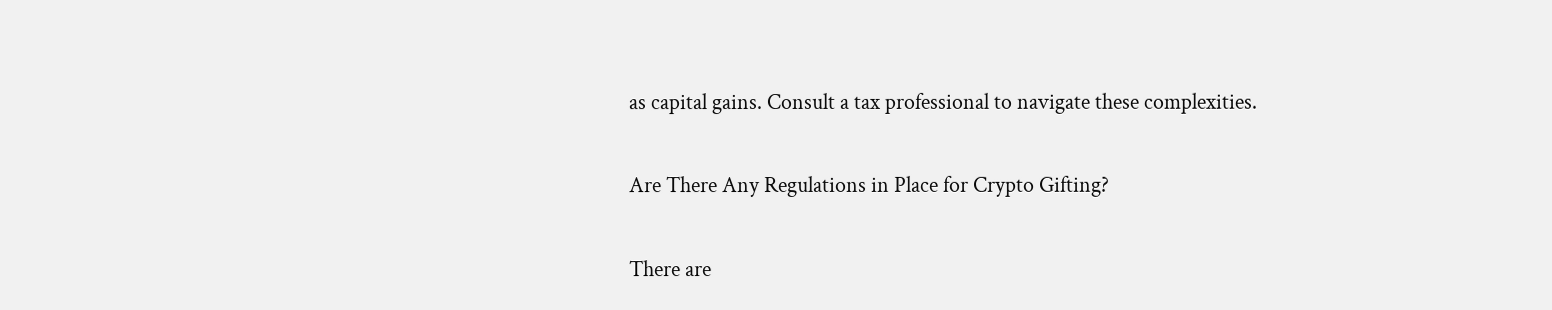as capital gains. Consult a tax professional to navigate these complexities.

Are There Any Regulations in Place for Crypto Gifting?

There are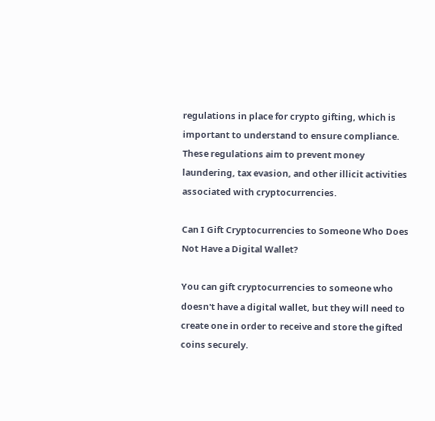regulations in place for crypto gifting, which is important to understand to ensure compliance. These regulations aim to prevent money laundering, tax evasion, and other illicit activities associated with cryptocurrencies.

Can I Gift Cryptocurrencies to Someone Who Does Not Have a Digital Wallet?

You can gift cryptocurrencies to someone who doesn't have a digital wallet, but they will need to create one in order to receive and store the gifted coins securely.